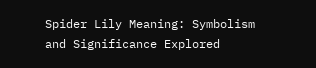Spider Lily Meaning: Symbolism and Significance Explored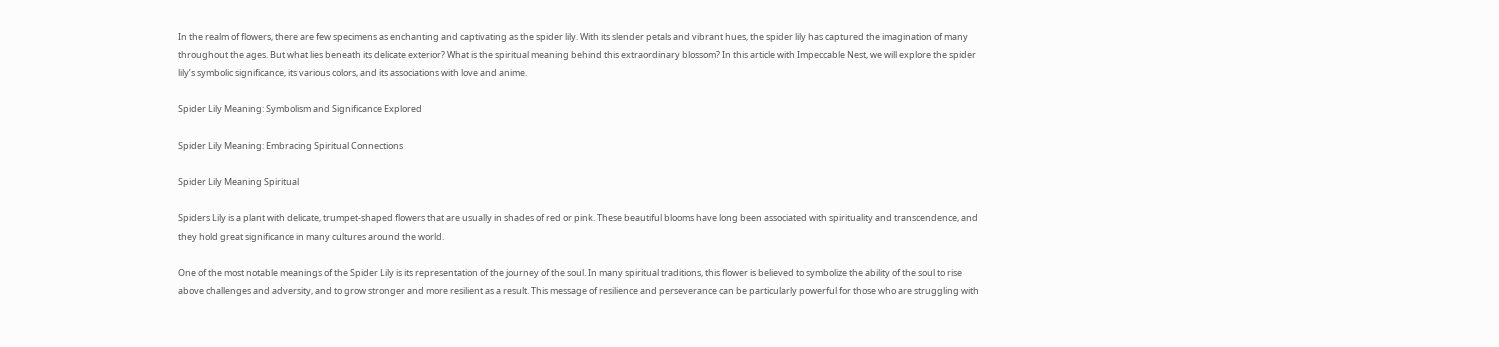In the realm of flowers, there are few specimens as enchanting and captivating as the spider lily. With its slender petals and vibrant hues, the spider lily has captured the imagination of many throughout the ages. But what lies beneath its delicate exterior? What is the spiritual meaning behind this extraordinary blossom? In this article with Impeccable Nest, we will explore the spider lily’s symbolic significance, its various colors, and its associations with love and anime.

Spider Lily Meaning: Symbolism and Significance Explored

Spider Lily Meaning: Embracing Spiritual Connections

Spider Lily Meaning Spiritual

Spiders Lily is a plant with delicate, trumpet-shaped flowers that are usually in shades of red or pink. These beautiful blooms have long been associated with spirituality and transcendence, and they hold great significance in many cultures around the world.

One of the most notable meanings of the Spider Lily is its representation of the journey of the soul. In many spiritual traditions, this flower is believed to symbolize the ability of the soul to rise above challenges and adversity, and to grow stronger and more resilient as a result. This message of resilience and perseverance can be particularly powerful for those who are struggling with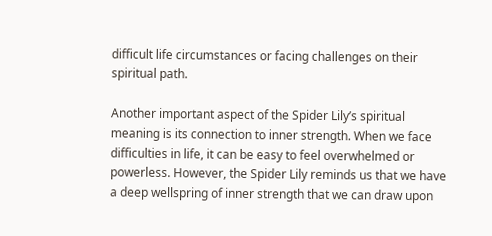difficult life circumstances or facing challenges on their spiritual path.

Another important aspect of the Spider Lily’s spiritual meaning is its connection to inner strength. When we face difficulties in life, it can be easy to feel overwhelmed or powerless. However, the Spider Lily reminds us that we have a deep wellspring of inner strength that we can draw upon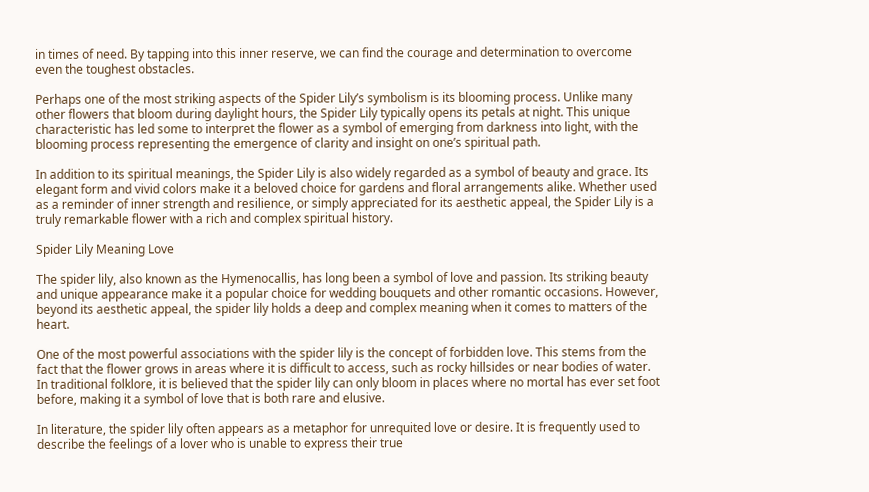in times of need. By tapping into this inner reserve, we can find the courage and determination to overcome even the toughest obstacles.

Perhaps one of the most striking aspects of the Spider Lily’s symbolism is its blooming process. Unlike many other flowers that bloom during daylight hours, the Spider Lily typically opens its petals at night. This unique characteristic has led some to interpret the flower as a symbol of emerging from darkness into light, with the blooming process representing the emergence of clarity and insight on one’s spiritual path.

In addition to its spiritual meanings, the Spider Lily is also widely regarded as a symbol of beauty and grace. Its elegant form and vivid colors make it a beloved choice for gardens and floral arrangements alike. Whether used as a reminder of inner strength and resilience, or simply appreciated for its aesthetic appeal, the Spider Lily is a truly remarkable flower with a rich and complex spiritual history.

Spider Lily Meaning Love

The spider lily, also known as the Hymenocallis, has long been a symbol of love and passion. Its striking beauty and unique appearance make it a popular choice for wedding bouquets and other romantic occasions. However, beyond its aesthetic appeal, the spider lily holds a deep and complex meaning when it comes to matters of the heart.

One of the most powerful associations with the spider lily is the concept of forbidden love. This stems from the fact that the flower grows in areas where it is difficult to access, such as rocky hillsides or near bodies of water. In traditional folklore, it is believed that the spider lily can only bloom in places where no mortal has ever set foot before, making it a symbol of love that is both rare and elusive.

In literature, the spider lily often appears as a metaphor for unrequited love or desire. It is frequently used to describe the feelings of a lover who is unable to express their true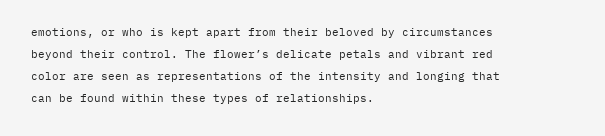emotions, or who is kept apart from their beloved by circumstances beyond their control. The flower’s delicate petals and vibrant red color are seen as representations of the intensity and longing that can be found within these types of relationships.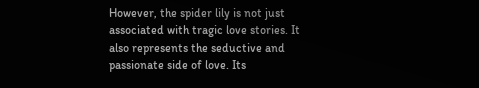However, the spider lily is not just associated with tragic love stories. It also represents the seductive and passionate side of love. Its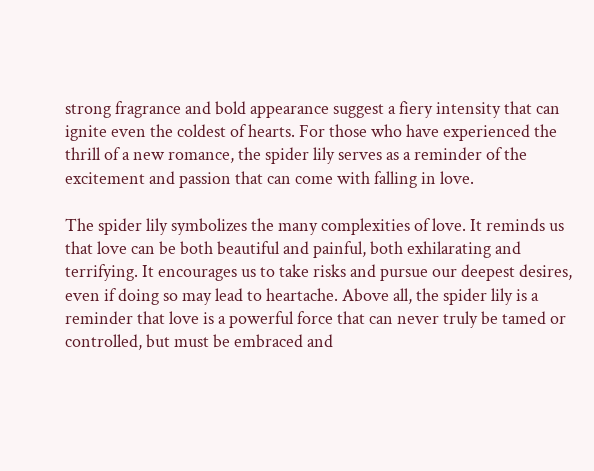strong fragrance and bold appearance suggest a fiery intensity that can ignite even the coldest of hearts. For those who have experienced the thrill of a new romance, the spider lily serves as a reminder of the excitement and passion that can come with falling in love.

The spider lily symbolizes the many complexities of love. It reminds us that love can be both beautiful and painful, both exhilarating and terrifying. It encourages us to take risks and pursue our deepest desires, even if doing so may lead to heartache. Above all, the spider lily is a reminder that love is a powerful force that can never truly be tamed or controlled, but must be embraced and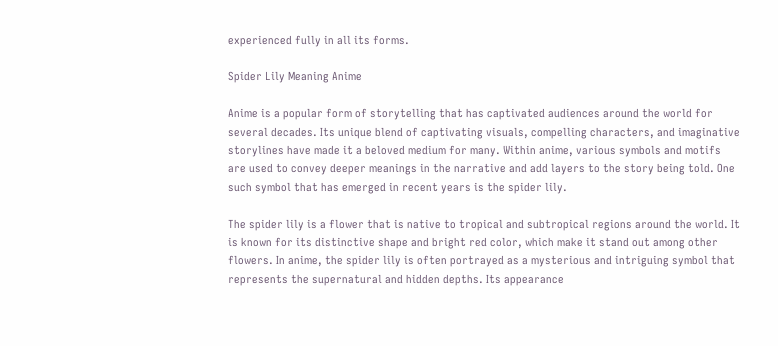experienced fully in all its forms.

Spider Lily Meaning Anime

Anime is a popular form of storytelling that has captivated audiences around the world for several decades. Its unique blend of captivating visuals, compelling characters, and imaginative storylines have made it a beloved medium for many. Within anime, various symbols and motifs are used to convey deeper meanings in the narrative and add layers to the story being told. One such symbol that has emerged in recent years is the spider lily.

The spider lily is a flower that is native to tropical and subtropical regions around the world. It is known for its distinctive shape and bright red color, which make it stand out among other flowers. In anime, the spider lily is often portrayed as a mysterious and intriguing symbol that represents the supernatural and hidden depths. Its appearance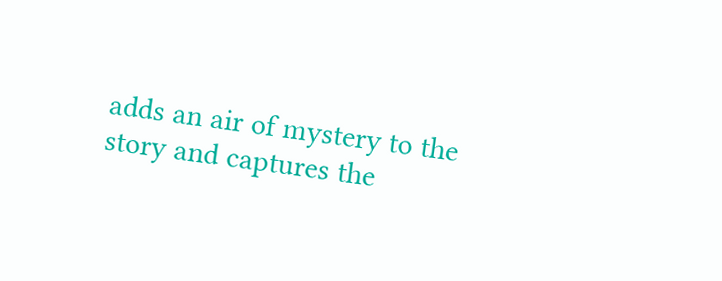adds an air of mystery to the story and captures the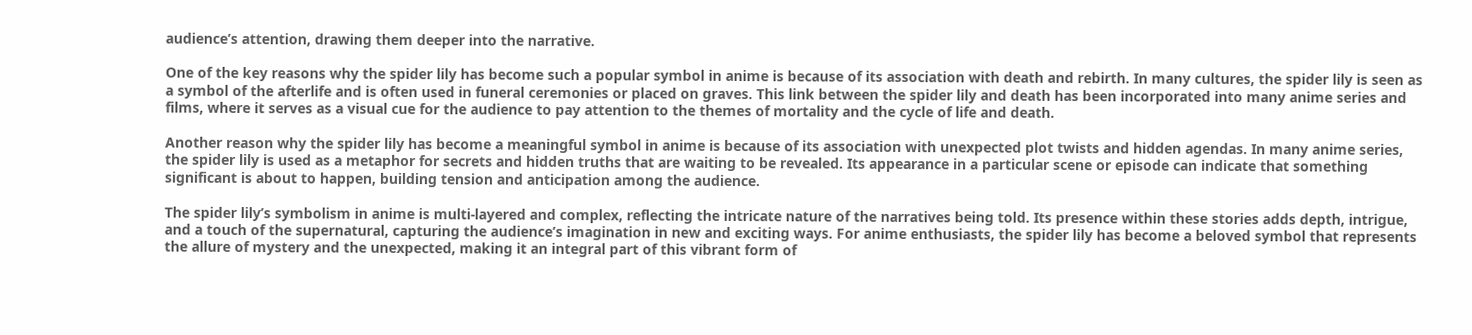audience’s attention, drawing them deeper into the narrative.

One of the key reasons why the spider lily has become such a popular symbol in anime is because of its association with death and rebirth. In many cultures, the spider lily is seen as a symbol of the afterlife and is often used in funeral ceremonies or placed on graves. This link between the spider lily and death has been incorporated into many anime series and films, where it serves as a visual cue for the audience to pay attention to the themes of mortality and the cycle of life and death.

Another reason why the spider lily has become a meaningful symbol in anime is because of its association with unexpected plot twists and hidden agendas. In many anime series, the spider lily is used as a metaphor for secrets and hidden truths that are waiting to be revealed. Its appearance in a particular scene or episode can indicate that something significant is about to happen, building tension and anticipation among the audience.

The spider lily’s symbolism in anime is multi-layered and complex, reflecting the intricate nature of the narratives being told. Its presence within these stories adds depth, intrigue, and a touch of the supernatural, capturing the audience’s imagination in new and exciting ways. For anime enthusiasts, the spider lily has become a beloved symbol that represents the allure of mystery and the unexpected, making it an integral part of this vibrant form of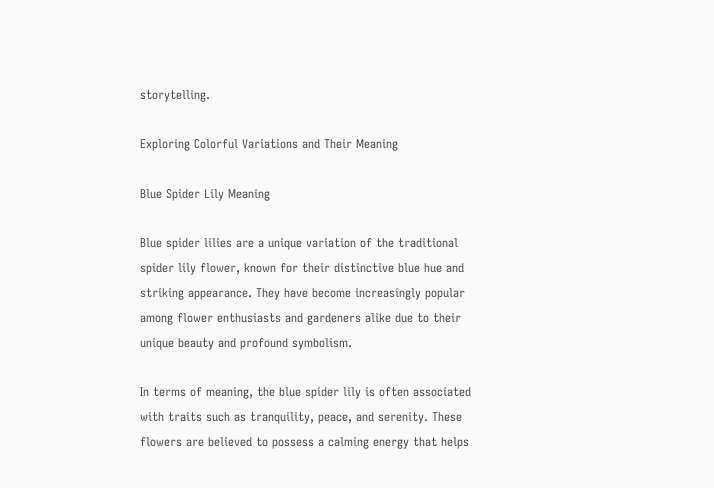storytelling.

Exploring Colorful Variations and Their Meaning

Blue Spider Lily Meaning

Blue spider lilies are a unique variation of the traditional spider lily flower, known for their distinctive blue hue and striking appearance. They have become increasingly popular among flower enthusiasts and gardeners alike due to their unique beauty and profound symbolism.

In terms of meaning, the blue spider lily is often associated with traits such as tranquility, peace, and serenity. These flowers are believed to possess a calming energy that helps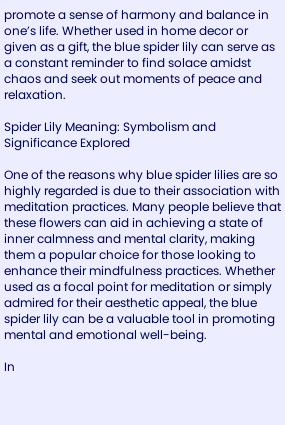promote a sense of harmony and balance in one’s life. Whether used in home decor or given as a gift, the blue spider lily can serve as a constant reminder to find solace amidst chaos and seek out moments of peace and relaxation.

Spider Lily Meaning: Symbolism and Significance Explored

One of the reasons why blue spider lilies are so highly regarded is due to their association with meditation practices. Many people believe that these flowers can aid in achieving a state of inner calmness and mental clarity, making them a popular choice for those looking to enhance their mindfulness practices. Whether used as a focal point for meditation or simply admired for their aesthetic appeal, the blue spider lily can be a valuable tool in promoting mental and emotional well-being.

In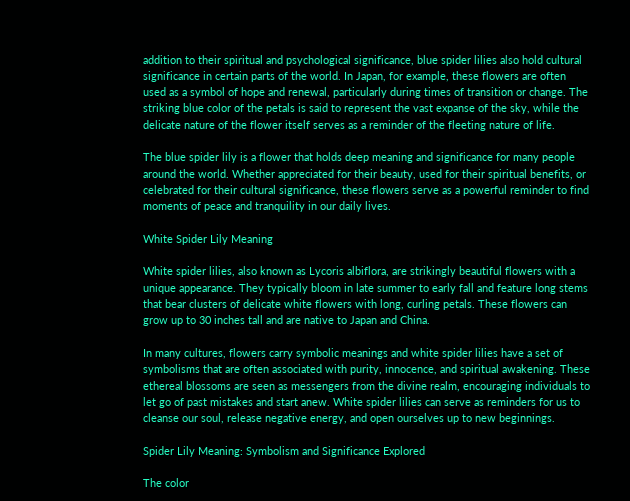addition to their spiritual and psychological significance, blue spider lilies also hold cultural significance in certain parts of the world. In Japan, for example, these flowers are often used as a symbol of hope and renewal, particularly during times of transition or change. The striking blue color of the petals is said to represent the vast expanse of the sky, while the delicate nature of the flower itself serves as a reminder of the fleeting nature of life.

The blue spider lily is a flower that holds deep meaning and significance for many people around the world. Whether appreciated for their beauty, used for their spiritual benefits, or celebrated for their cultural significance, these flowers serve as a powerful reminder to find moments of peace and tranquility in our daily lives.

White Spider Lily Meaning

White spider lilies, also known as Lycoris albiflora, are strikingly beautiful flowers with a unique appearance. They typically bloom in late summer to early fall and feature long stems that bear clusters of delicate white flowers with long, curling petals. These flowers can grow up to 30 inches tall and are native to Japan and China.

In many cultures, flowers carry symbolic meanings and white spider lilies have a set of symbolisms that are often associated with purity, innocence, and spiritual awakening. These ethereal blossoms are seen as messengers from the divine realm, encouraging individuals to let go of past mistakes and start anew. White spider lilies can serve as reminders for us to cleanse our soul, release negative energy, and open ourselves up to new beginnings.

Spider Lily Meaning: Symbolism and Significance Explored

The color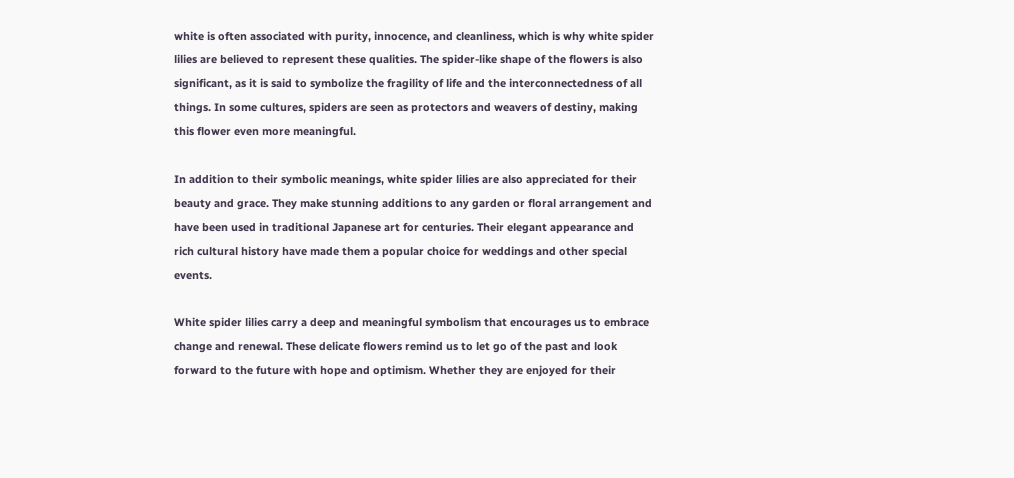white is often associated with purity, innocence, and cleanliness, which is why white spider lilies are believed to represent these qualities. The spider-like shape of the flowers is also significant, as it is said to symbolize the fragility of life and the interconnectedness of all things. In some cultures, spiders are seen as protectors and weavers of destiny, making this flower even more meaningful.

In addition to their symbolic meanings, white spider lilies are also appreciated for their beauty and grace. They make stunning additions to any garden or floral arrangement and have been used in traditional Japanese art for centuries. Their elegant appearance and rich cultural history have made them a popular choice for weddings and other special events.

White spider lilies carry a deep and meaningful symbolism that encourages us to embrace change and renewal. These delicate flowers remind us to let go of the past and look forward to the future with hope and optimism. Whether they are enjoyed for their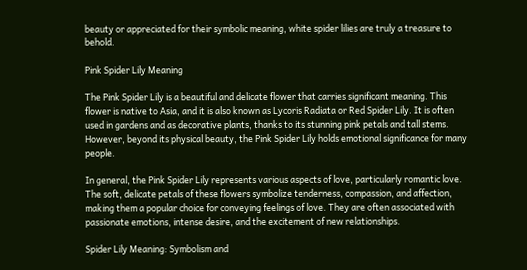beauty or appreciated for their symbolic meaning, white spider lilies are truly a treasure to behold.

Pink Spider Lily Meaning

The Pink Spider Lily is a beautiful and delicate flower that carries significant meaning. This flower is native to Asia, and it is also known as Lycoris Radiata or Red Spider Lily. It is often used in gardens and as decorative plants, thanks to its stunning pink petals and tall stems. However, beyond its physical beauty, the Pink Spider Lily holds emotional significance for many people.

In general, the Pink Spider Lily represents various aspects of love, particularly romantic love. The soft, delicate petals of these flowers symbolize tenderness, compassion, and affection, making them a popular choice for conveying feelings of love. They are often associated with passionate emotions, intense desire, and the excitement of new relationships.

Spider Lily Meaning: Symbolism and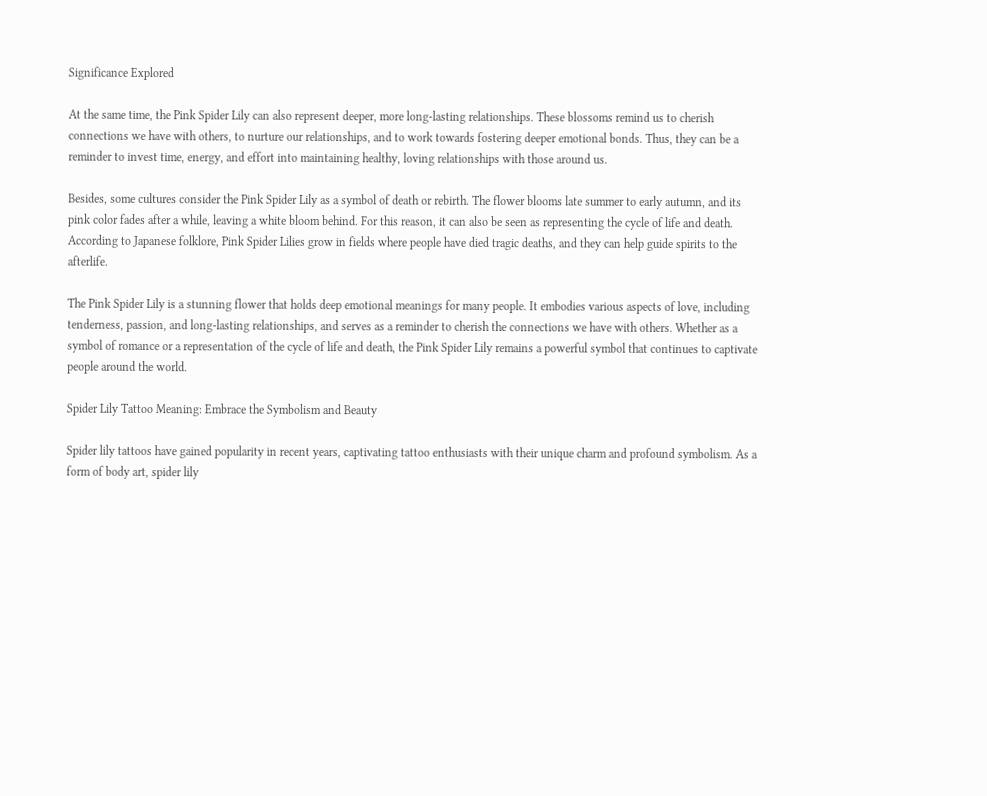Significance Explored

At the same time, the Pink Spider Lily can also represent deeper, more long-lasting relationships. These blossoms remind us to cherish connections we have with others, to nurture our relationships, and to work towards fostering deeper emotional bonds. Thus, they can be a reminder to invest time, energy, and effort into maintaining healthy, loving relationships with those around us.

Besides, some cultures consider the Pink Spider Lily as a symbol of death or rebirth. The flower blooms late summer to early autumn, and its pink color fades after a while, leaving a white bloom behind. For this reason, it can also be seen as representing the cycle of life and death. According to Japanese folklore, Pink Spider Lilies grow in fields where people have died tragic deaths, and they can help guide spirits to the afterlife.

The Pink Spider Lily is a stunning flower that holds deep emotional meanings for many people. It embodies various aspects of love, including tenderness, passion, and long-lasting relationships, and serves as a reminder to cherish the connections we have with others. Whether as a symbol of romance or a representation of the cycle of life and death, the Pink Spider Lily remains a powerful symbol that continues to captivate people around the world.

Spider Lily Tattoo Meaning: Embrace the Symbolism and Beauty

Spider lily tattoos have gained popularity in recent years, captivating tattoo enthusiasts with their unique charm and profound symbolism. As a form of body art, spider lily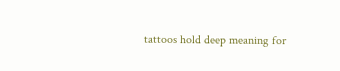tattoos hold deep meaning for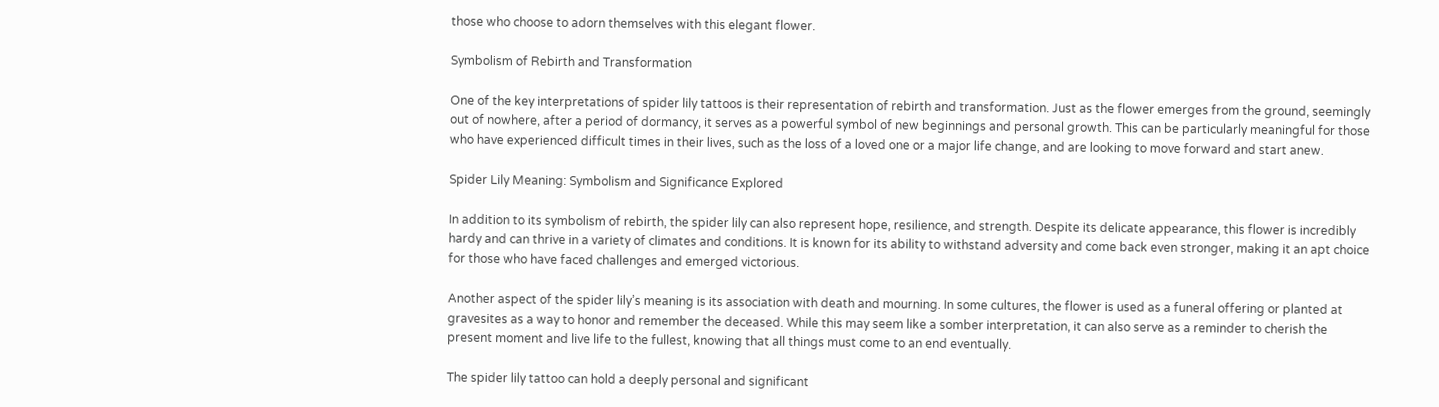those who choose to adorn themselves with this elegant flower.

Symbolism of Rebirth and Transformation

One of the key interpretations of spider lily tattoos is their representation of rebirth and transformation. Just as the flower emerges from the ground, seemingly out of nowhere, after a period of dormancy, it serves as a powerful symbol of new beginnings and personal growth. This can be particularly meaningful for those who have experienced difficult times in their lives, such as the loss of a loved one or a major life change, and are looking to move forward and start anew.

Spider Lily Meaning: Symbolism and Significance Explored

In addition to its symbolism of rebirth, the spider lily can also represent hope, resilience, and strength. Despite its delicate appearance, this flower is incredibly hardy and can thrive in a variety of climates and conditions. It is known for its ability to withstand adversity and come back even stronger, making it an apt choice for those who have faced challenges and emerged victorious.

Another aspect of the spider lily’s meaning is its association with death and mourning. In some cultures, the flower is used as a funeral offering or planted at gravesites as a way to honor and remember the deceased. While this may seem like a somber interpretation, it can also serve as a reminder to cherish the present moment and live life to the fullest, knowing that all things must come to an end eventually.

The spider lily tattoo can hold a deeply personal and significant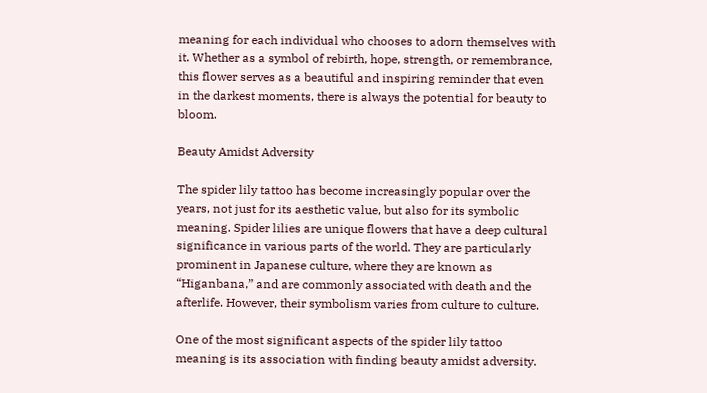meaning for each individual who chooses to adorn themselves with it. Whether as a symbol of rebirth, hope, strength, or remembrance, this flower serves as a beautiful and inspiring reminder that even in the darkest moments, there is always the potential for beauty to bloom.

Beauty Amidst Adversity

The spider lily tattoo has become increasingly popular over the years, not just for its aesthetic value, but also for its symbolic meaning. Spider lilies are unique flowers that have a deep cultural significance in various parts of the world. They are particularly prominent in Japanese culture, where they are known as “Higanbana,” and are commonly associated with death and the afterlife. However, their symbolism varies from culture to culture.

One of the most significant aspects of the spider lily tattoo meaning is its association with finding beauty amidst adversity.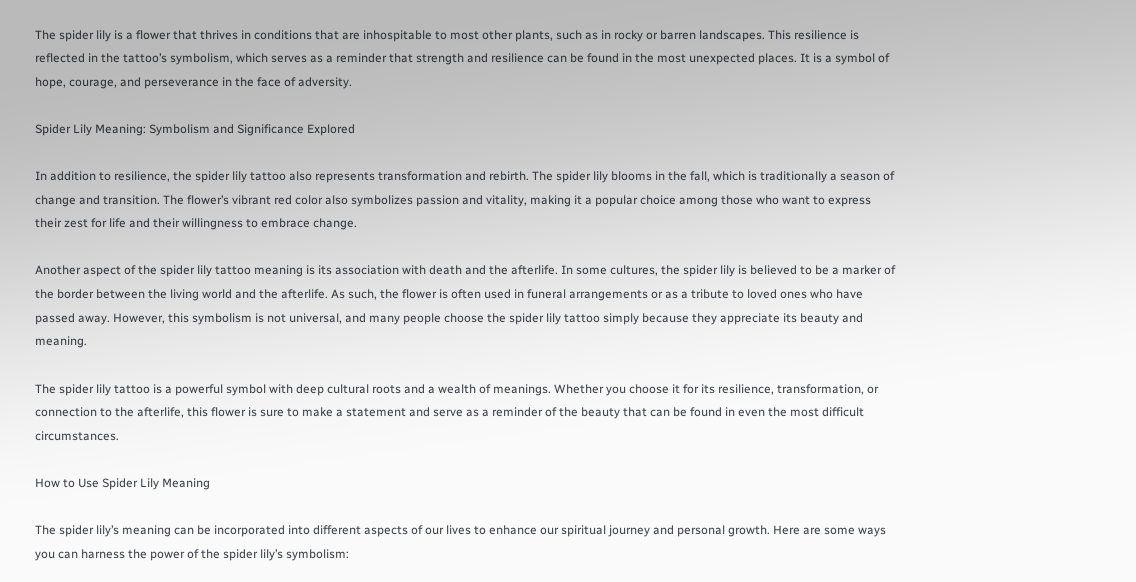The spider lily is a flower that thrives in conditions that are inhospitable to most other plants, such as in rocky or barren landscapes. This resilience is reflected in the tattoo’s symbolism, which serves as a reminder that strength and resilience can be found in the most unexpected places. It is a symbol of hope, courage, and perseverance in the face of adversity.

Spider Lily Meaning: Symbolism and Significance Explored

In addition to resilience, the spider lily tattoo also represents transformation and rebirth. The spider lily blooms in the fall, which is traditionally a season of change and transition. The flower’s vibrant red color also symbolizes passion and vitality, making it a popular choice among those who want to express their zest for life and their willingness to embrace change.

Another aspect of the spider lily tattoo meaning is its association with death and the afterlife. In some cultures, the spider lily is believed to be a marker of the border between the living world and the afterlife. As such, the flower is often used in funeral arrangements or as a tribute to loved ones who have passed away. However, this symbolism is not universal, and many people choose the spider lily tattoo simply because they appreciate its beauty and meaning.

The spider lily tattoo is a powerful symbol with deep cultural roots and a wealth of meanings. Whether you choose it for its resilience, transformation, or connection to the afterlife, this flower is sure to make a statement and serve as a reminder of the beauty that can be found in even the most difficult circumstances.

How to Use Spider Lily Meaning

The spider lily’s meaning can be incorporated into different aspects of our lives to enhance our spiritual journey and personal growth. Here are some ways you can harness the power of the spider lily’s symbolism: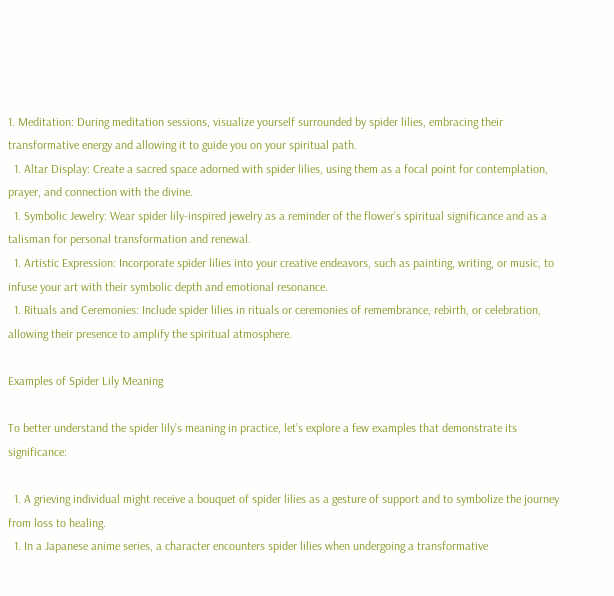1. Meditation: During meditation sessions, visualize yourself surrounded by spider lilies, embracing their transformative energy and allowing it to guide you on your spiritual path.
  1. Altar Display: Create a sacred space adorned with spider lilies, using them as a focal point for contemplation, prayer, and connection with the divine.
  1. Symbolic Jewelry: Wear spider lily-inspired jewelry as a reminder of the flower’s spiritual significance and as a talisman for personal transformation and renewal.
  1. Artistic Expression: Incorporate spider lilies into your creative endeavors, such as painting, writing, or music, to infuse your art with their symbolic depth and emotional resonance.
  1. Rituals and Ceremonies: Include spider lilies in rituals or ceremonies of remembrance, rebirth, or celebration, allowing their presence to amplify the spiritual atmosphere.

Examples of Spider Lily Meaning

To better understand the spider lily’s meaning in practice, let’s explore a few examples that demonstrate its significance:

  1. A grieving individual might receive a bouquet of spider lilies as a gesture of support and to symbolize the journey from loss to healing.
  1. In a Japanese anime series, a character encounters spider lilies when undergoing a transformative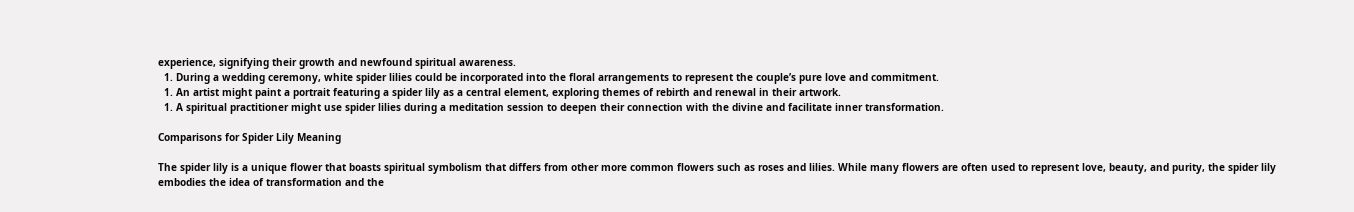experience, signifying their growth and newfound spiritual awareness.
  1. During a wedding ceremony, white spider lilies could be incorporated into the floral arrangements to represent the couple’s pure love and commitment.
  1. An artist might paint a portrait featuring a spider lily as a central element, exploring themes of rebirth and renewal in their artwork.
  1. A spiritual practitioner might use spider lilies during a meditation session to deepen their connection with the divine and facilitate inner transformation.

Comparisons for Spider Lily Meaning

The spider lily is a unique flower that boasts spiritual symbolism that differs from other more common flowers such as roses and lilies. While many flowers are often used to represent love, beauty, and purity, the spider lily embodies the idea of transformation and the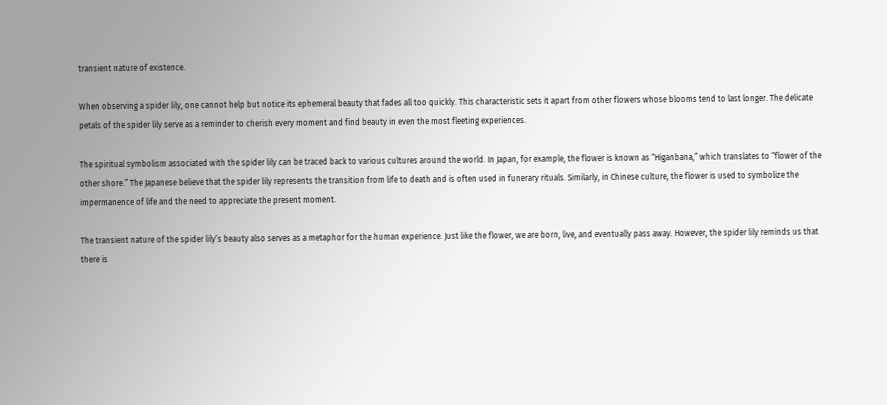transient nature of existence.

When observing a spider lily, one cannot help but notice its ephemeral beauty that fades all too quickly. This characteristic sets it apart from other flowers whose blooms tend to last longer. The delicate petals of the spider lily serve as a reminder to cherish every moment and find beauty in even the most fleeting experiences.

The spiritual symbolism associated with the spider lily can be traced back to various cultures around the world. In Japan, for example, the flower is known as “Higanbana,” which translates to “flower of the other shore.” The Japanese believe that the spider lily represents the transition from life to death and is often used in funerary rituals. Similarly, in Chinese culture, the flower is used to symbolize the impermanence of life and the need to appreciate the present moment.

The transient nature of the spider lily’s beauty also serves as a metaphor for the human experience. Just like the flower, we are born, live, and eventually pass away. However, the spider lily reminds us that there is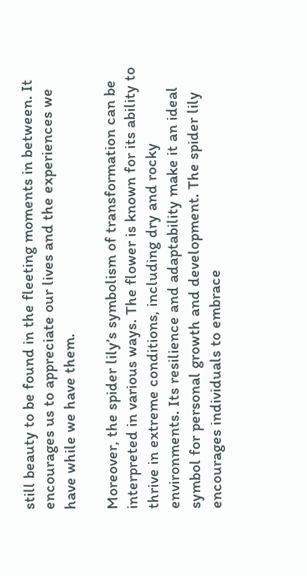still beauty to be found in the fleeting moments in between. It encourages us to appreciate our lives and the experiences we have while we have them.

Moreover, the spider lily’s symbolism of transformation can be interpreted in various ways. The flower is known for its ability to thrive in extreme conditions, including dry and rocky environments. Its resilience and adaptability make it an ideal symbol for personal growth and development. The spider lily encourages individuals to embrace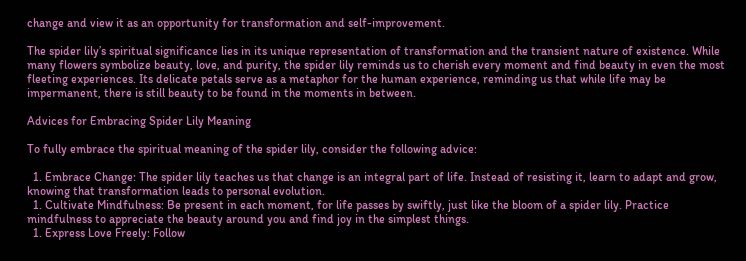change and view it as an opportunity for transformation and self-improvement.

The spider lily’s spiritual significance lies in its unique representation of transformation and the transient nature of existence. While many flowers symbolize beauty, love, and purity, the spider lily reminds us to cherish every moment and find beauty in even the most fleeting experiences. Its delicate petals serve as a metaphor for the human experience, reminding us that while life may be impermanent, there is still beauty to be found in the moments in between.

Advices for Embracing Spider Lily Meaning

To fully embrace the spiritual meaning of the spider lily, consider the following advice:

  1. Embrace Change: The spider lily teaches us that change is an integral part of life. Instead of resisting it, learn to adapt and grow, knowing that transformation leads to personal evolution.
  1. Cultivate Mindfulness: Be present in each moment, for life passes by swiftly, just like the bloom of a spider lily. Practice mindfulness to appreciate the beauty around you and find joy in the simplest things.
  1. Express Love Freely: Follow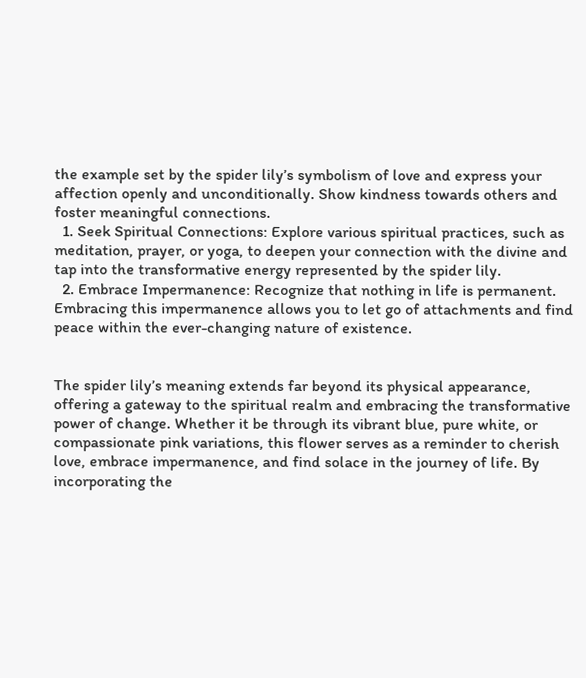the example set by the spider lily’s symbolism of love and express your affection openly and unconditionally. Show kindness towards others and foster meaningful connections.
  1. Seek Spiritual Connections: Explore various spiritual practices, such as meditation, prayer, or yoga, to deepen your connection with the divine and tap into the transformative energy represented by the spider lily.
  2. Embrace Impermanence: Recognize that nothing in life is permanent. Embracing this impermanence allows you to let go of attachments and find peace within the ever-changing nature of existence.


The spider lily’s meaning extends far beyond its physical appearance, offering a gateway to the spiritual realm and embracing the transformative power of change. Whether it be through its vibrant blue, pure white, or compassionate pink variations, this flower serves as a reminder to cherish love, embrace impermanence, and find solace in the journey of life. By incorporating the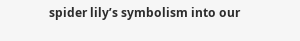spider lily’s symbolism into our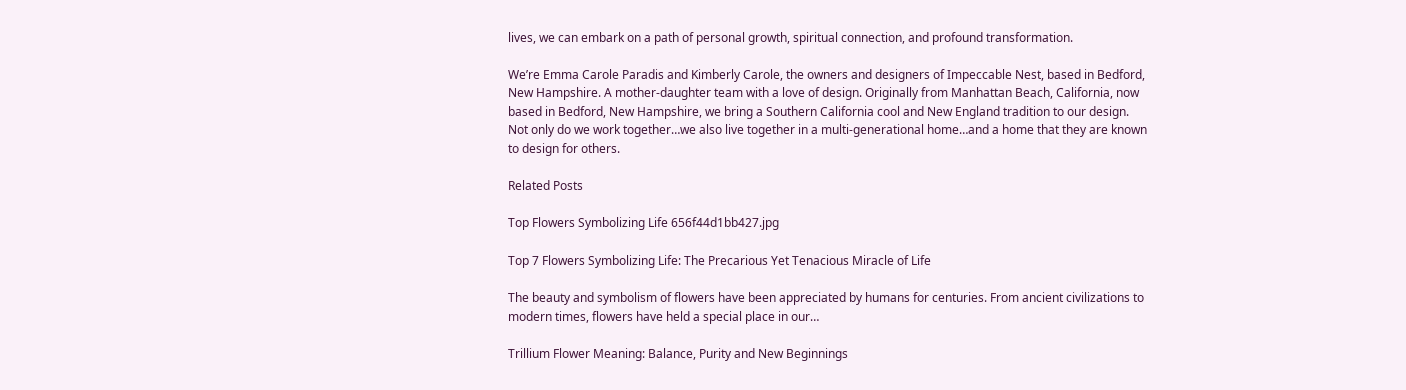lives, we can embark on a path of personal growth, spiritual connection, and profound transformation.

We’re Emma Carole Paradis and Kimberly Carole, the owners and designers of Impeccable Nest, based in Bedford, New Hampshire. A mother-daughter team with a love of design. Originally from Manhattan Beach, California, now based in Bedford, New Hampshire, we bring a Southern California cool and New England tradition to our design. Not only do we work together…we also live together in a multi-generational home…and a home that they are known to design for others.

Related Posts

Top Flowers Symbolizing Life 656f44d1bb427.jpg

Top 7 Flowers Symbolizing Life: The Precarious Yet Tenacious Miracle of Life

The beauty and symbolism of flowers have been appreciated by humans for centuries. From ancient civilizations to modern times, flowers have held a special place in our…

Trillium Flower Meaning: Balance, Purity and New Beginnings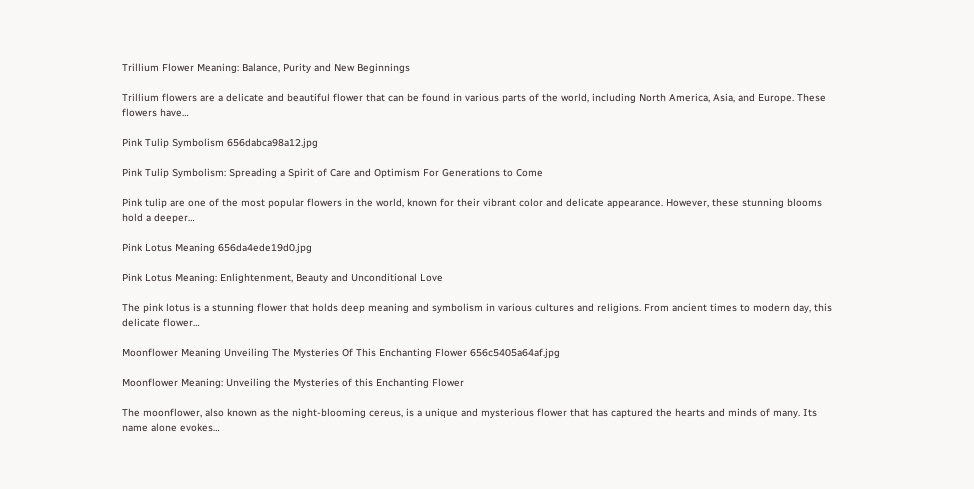Trillium Flower Meaning: Balance, Purity and New Beginnings

Trillium flowers are a delicate and beautiful flower that can be found in various parts of the world, including North America, Asia, and Europe. These flowers have…

Pink Tulip Symbolism 656dabca98a12.jpg

Pink Tulip Symbolism: Spreading a Spirit of Care and Optimism For Generations to Come

Pink tulip are one of the most popular flowers in the world, known for their vibrant color and delicate appearance. However, these stunning blooms hold a deeper…

Pink Lotus Meaning 656da4ede19d0.jpg

Pink Lotus Meaning: Enlightenment, Beauty and Unconditional Love

The pink lotus is a stunning flower that holds deep meaning and symbolism in various cultures and religions. From ancient times to modern day, this delicate flower…

Moonflower Meaning Unveiling The Mysteries Of This Enchanting Flower 656c5405a64af.jpg

Moonflower Meaning: Unveiling the Mysteries of this Enchanting Flower

The moonflower, also known as the night-blooming cereus, is a unique and mysterious flower that has captured the hearts and minds of many. Its name alone evokes…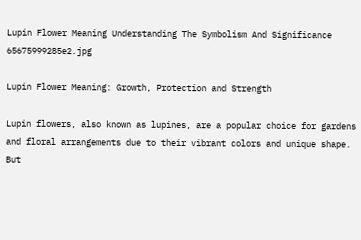Lupin Flower Meaning Understanding The Symbolism And Significance 65675999285e2.jpg

Lupin Flower Meaning: Growth, Protection and Strength

Lupin flowers, also known as lupines, are a popular choice for gardens and floral arrangements due to their vibrant colors and unique shape. But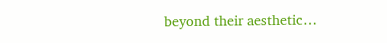beyond their aesthetic…